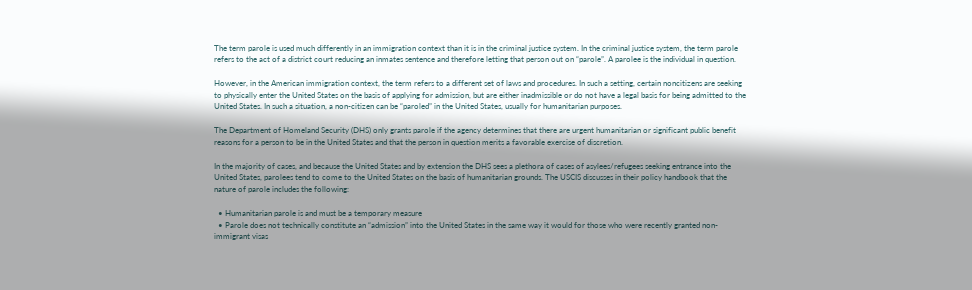The term parole is used much differently in an immigration context than it is in the criminal justice system. In the criminal justice system, the term parole refers to the act of a district court reducing an inmates sentence and therefore letting that person out on “parole”. A parolee is the individual in question.

However, in the American immigration context, the term refers to a different set of laws and procedures. In such a setting, certain noncitizens are seeking to physically enter the United States on the basis of applying for admission, but are either inadmissible or do not have a legal basis for being admitted to the United States. In such a situation, a non-citizen can be “paroled” in the United States, usually for humanitarian purposes.

The Department of Homeland Security (DHS) only grants parole if the agency determines that there are urgent humanitarian or significant public benefit reasons for a person to be in the United States and that the person in question merits a favorable exercise of discretion.

In the majority of cases, and because the United States and by extension the DHS sees a plethora of cases of asylees/refugees seeking entrance into the United States, parolees tend to come to the United States on the basis of humanitarian grounds. The USCIS discusses in their policy handbook that the nature of parole includes the following:

  • Humanitarian parole is and must be a temporary measure
  • Parole does not technically constitute an “admission” into the United States in the same way it would for those who were recently granted non-immigrant visas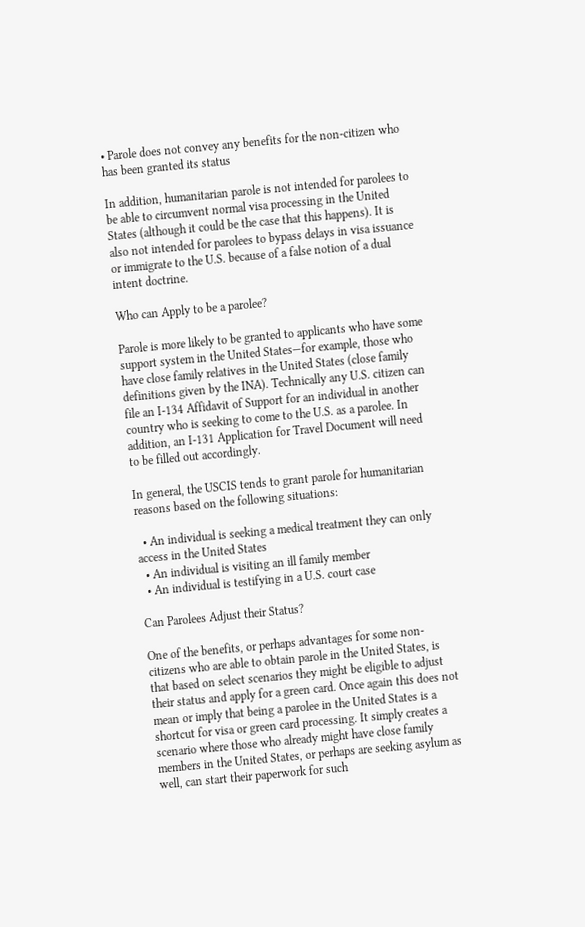• Parole does not convey any benefits for the non-citizen who has been granted its status

In addition, humanitarian parole is not intended for parolees to be able to circumvent normal visa processing in the United States (although it could be the case that this happens). It is also not intended for parolees to bypass delays in visa issuance or immigrate to the U.S. because of a false notion of a dual intent doctrine.

Who can Apply to be a parolee?

Parole is more likely to be granted to applicants who have some support system in the United States—for example, those who have close family relatives in the United States (close family definitions given by the INA). Technically any U.S. citizen can file an I-134 Affidavit of Support for an individual in another country who is seeking to come to the U.S. as a parolee. In addition, an I-131 Application for Travel Document will need to be filled out accordingly.

In general, the USCIS tends to grant parole for humanitarian reasons based on the following situations:

  • An individual is seeking a medical treatment they can only access in the United States
  • An individual is visiting an ill family member
  • An individual is testifying in a U.S. court case

Can Parolees Adjust their Status?

One of the benefits, or perhaps advantages for some non-citizens who are able to obtain parole in the United States, is that based on select scenarios they might be eligible to adjust their status and apply for a green card. Once again this does not mean or imply that being a parolee in the United States is a shortcut for visa or green card processing. It simply creates a scenario where those who already might have close family members in the United States, or perhaps are seeking asylum as well, can start their paperwork for such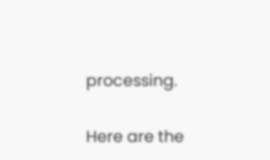processing.

Here are the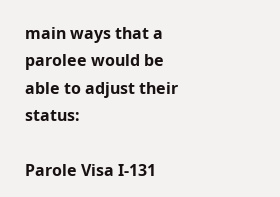main ways that a parolee would be able to adjust their status:

Parole Visa I-131